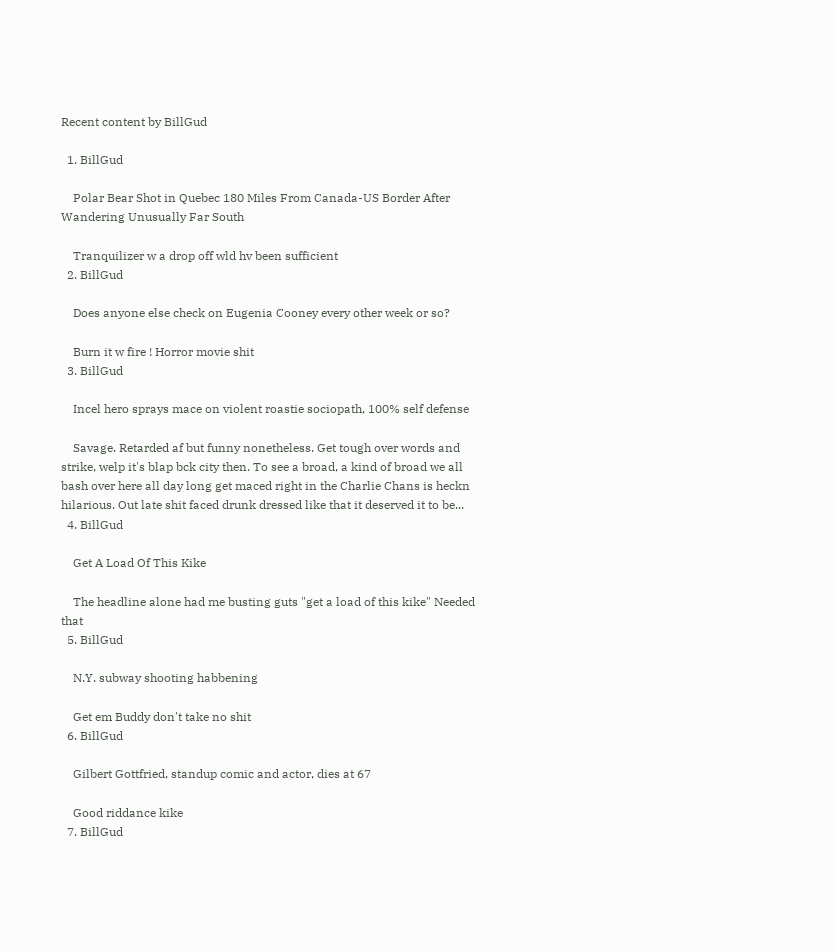Recent content by BillGud

  1. BillGud

    Polar Bear Shot in Quebec 180 Miles From Canada-US Border After Wandering Unusually Far South

    Tranquilizer w a drop off wld hv been sufficient
  2. BillGud

    Does anyone else check on Eugenia Cooney every other week or so?

    Burn it w fire ! Horror movie shit
  3. BillGud

    Incel hero sprays mace on violent roastie sociopath, 100% self defense

    Savage. Retarded af but funny nonetheless. Get tough over words and strike, welp it's blap bck city then. To see a broad, a kind of broad we all bash over here all day long get maced right in the Charlie Chans is heckn hilarious. Out late shit faced drunk dressed like that it deserved it to be...
  4. BillGud

    Get A Load Of This Kike

    The headline alone had me busting guts "get a load of this kike" Needed that
  5. BillGud

    N.Y. subway shooting habbening

    Get em Buddy don't take no shit
  6. BillGud

    Gilbert Gottfried, standup comic and actor, dies at 67

    Good riddance kike
  7. BillGud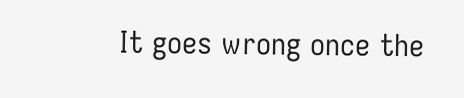It goes wrong once the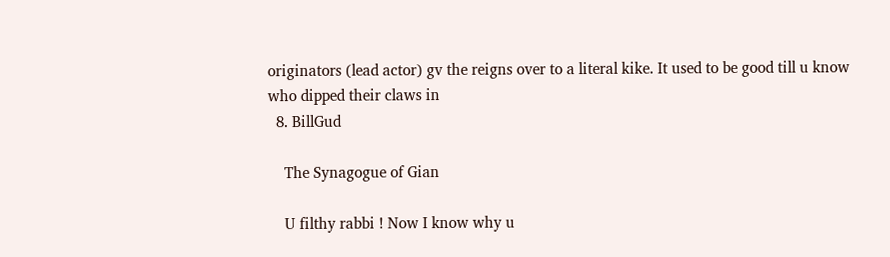originators (lead actor) gv the reigns over to a literal kike. It used to be good till u know who dipped their claws in
  8. BillGud

    The Synagogue of Gian

    U filthy rabbi ! Now I know why u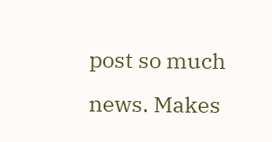post so much news. Makes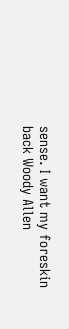sense. I want my foreskin back Woody Allen